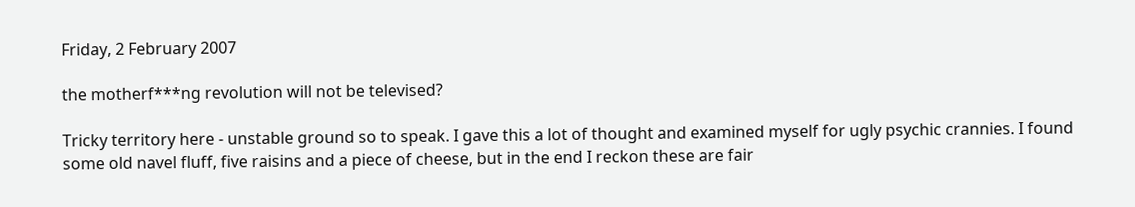Friday, 2 February 2007

the motherf***ng revolution will not be televised?

Tricky territory here - unstable ground so to speak. I gave this a lot of thought and examined myself for ugly psychic crannies. I found some old navel fluff, five raisins and a piece of cheese, but in the end I reckon these are fair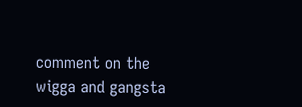comment on the wigga and gangsta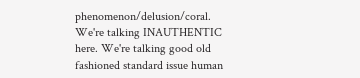phenomenon/delusion/coral. We're talking INAUTHENTIC here. We're talking good old fashioned standard issue human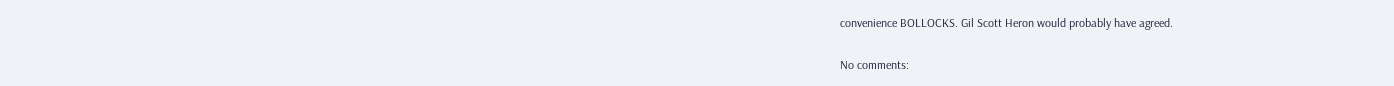convenience BOLLOCKS. Gil Scott Heron would probably have agreed.

No comments: